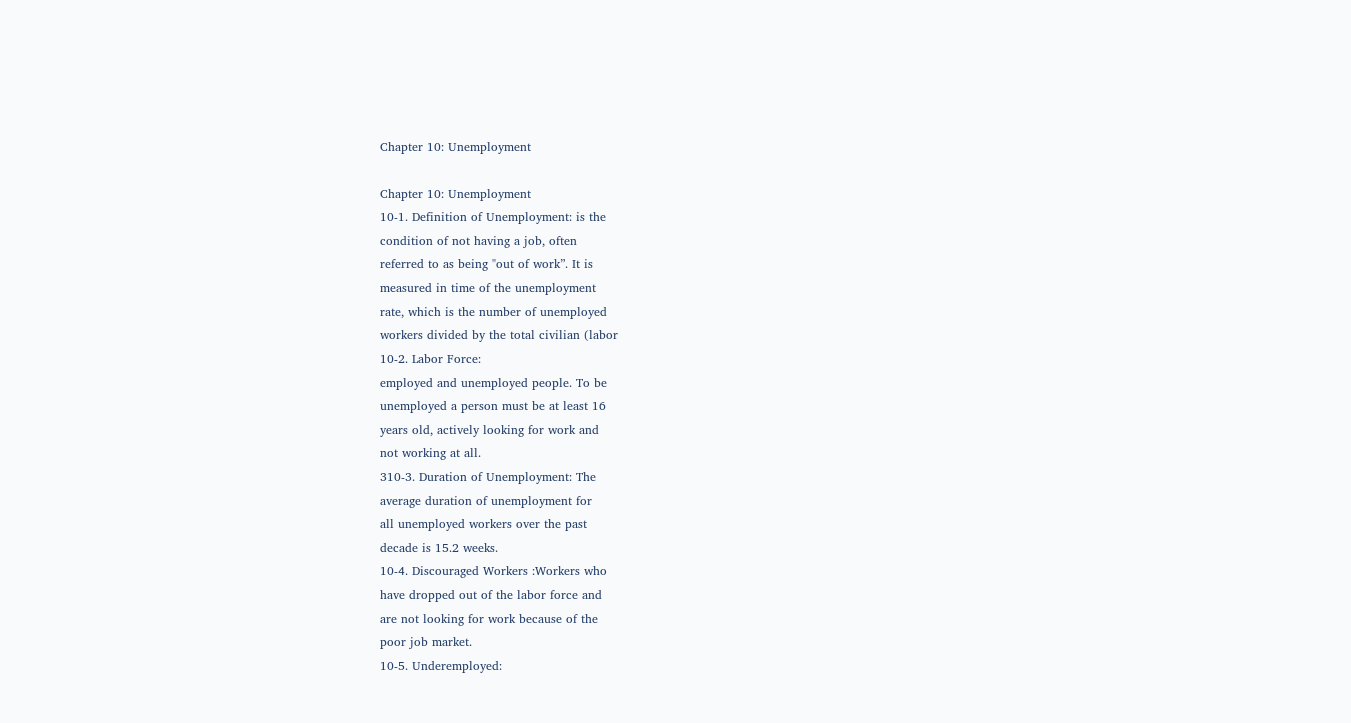Chapter 10: Unemployment

Chapter 10: Unemployment
10-1. Definition of Unemployment: is the
condition of not having a job, often
referred to as being "out of work”. It is
measured in time of the unemployment
rate, which is the number of unemployed
workers divided by the total civilian (labor
10-2. Labor Force:
employed and unemployed people. To be
unemployed a person must be at least 16
years old, actively looking for work and
not working at all.
310-3. Duration of Unemployment: The
average duration of unemployment for
all unemployed workers over the past
decade is 15.2 weeks.
10-4. Discouraged Workers :Workers who
have dropped out of the labor force and
are not looking for work because of the
poor job market.
10-5. Underemployed: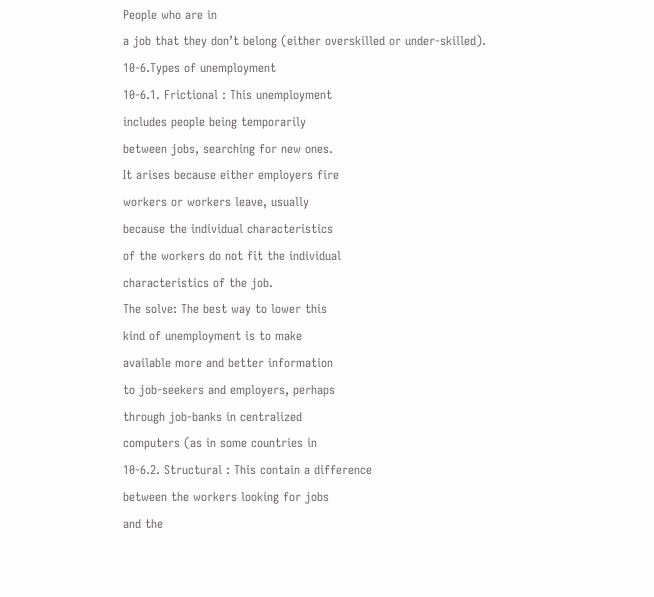People who are in
a job that they don’t belong (either overskilled or under-skilled).
10-6.Types of unemployment
10-6.1. Frictional : This unemployment
includes people being temporarily
between jobs, searching for new ones.
It arises because either employers fire
workers or workers leave, usually
because the individual characteristics
of the workers do not fit the individual
characteristics of the job.
The solve: The best way to lower this
kind of unemployment is to make
available more and better information
to job-seekers and employers, perhaps
through job-banks in centralized
computers (as in some countries in
10-6.2. Structural : This contain a difference
between the workers looking for jobs
and the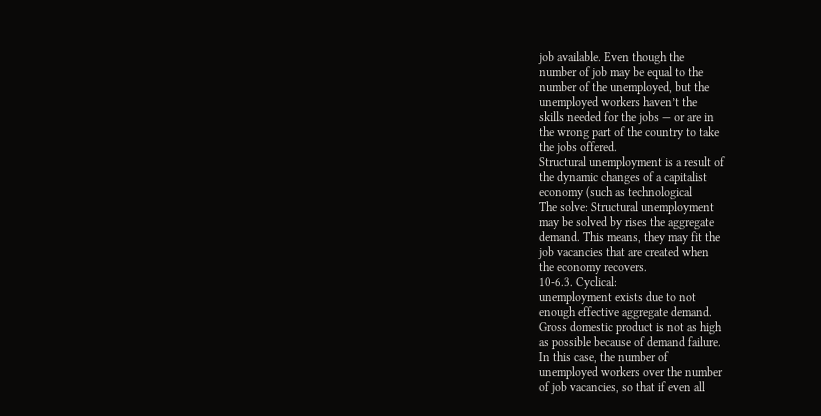job available. Even though the
number of job may be equal to the
number of the unemployed, but the
unemployed workers haven’t the
skills needed for the jobs — or are in
the wrong part of the country to take
the jobs offered.
Structural unemployment is a result of
the dynamic changes of a capitalist
economy (such as technological
The solve: Structural unemployment
may be solved by rises the aggregate
demand. This means, they may fit the
job vacancies that are created when
the economy recovers.
10-6.3. Cyclical:
unemployment exists due to not
enough effective aggregate demand.
Gross domestic product is not as high
as possible because of demand failure.
In this case, the number of
unemployed workers over the number
of job vacancies, so that if even all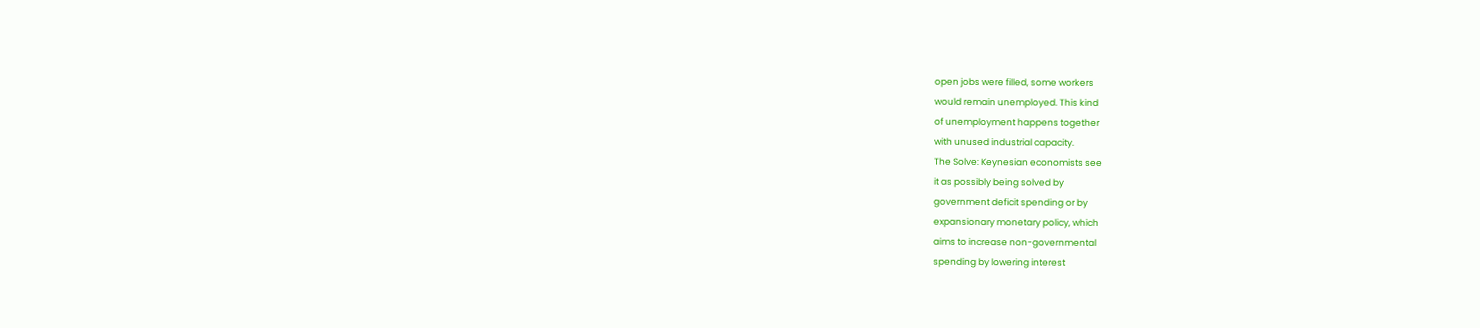open jobs were filled, some workers
would remain unemployed. This kind
of unemployment happens together
with unused industrial capacity.
The Solve: Keynesian economists see
it as possibly being solved by
government deficit spending or by
expansionary monetary policy, which
aims to increase non-governmental
spending by lowering interest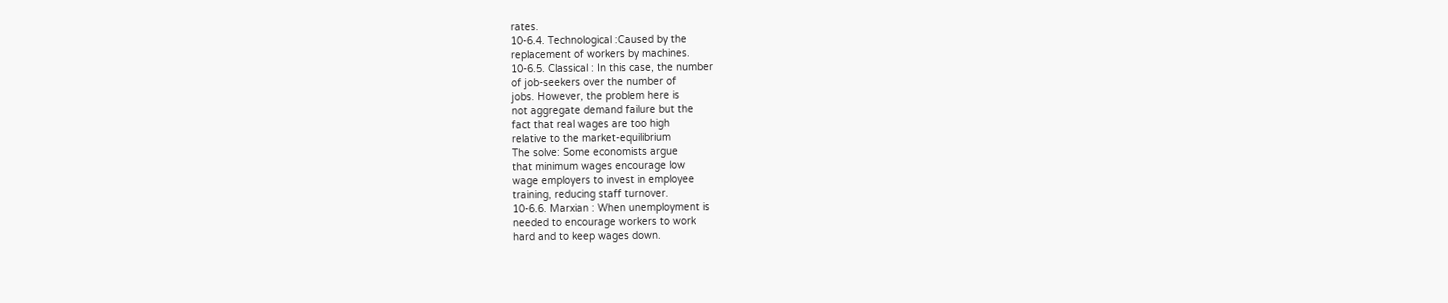rates.
10-6.4. Technological :Caused by the
replacement of workers by machines.
10-6.5. Classical : In this case, the number
of job-seekers over the number of
jobs. However, the problem here is
not aggregate demand failure but the
fact that real wages are too high
relative to the market-equilibrium
The solve: Some economists argue
that minimum wages encourage low
wage employers to invest in employee
training, reducing staff turnover.
10-6.6. Marxian : When unemployment is
needed to encourage workers to work
hard and to keep wages down.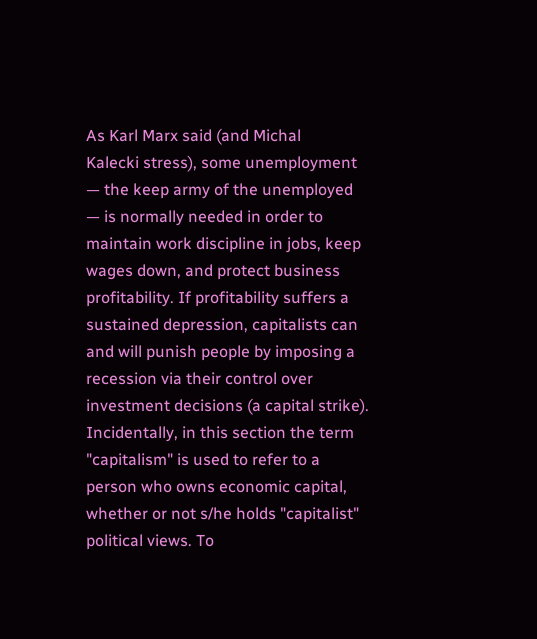As Karl Marx said (and Michal
Kalecki stress), some unemployment
— the keep army of the unemployed
— is normally needed in order to
maintain work discipline in jobs, keep
wages down, and protect business
profitability. If profitability suffers a
sustained depression, capitalists can
and will punish people by imposing a
recession via their control over
investment decisions (a capital strike).
Incidentally, in this section the term
"capitalism" is used to refer to a
person who owns economic capital,
whether or not s/he holds "capitalist"
political views. To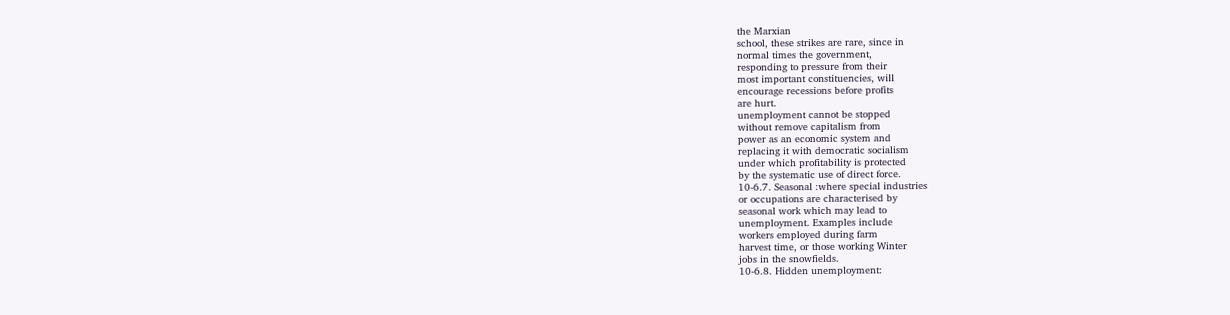the Marxian
school, these strikes are rare, since in
normal times the government,
responding to pressure from their
most important constituencies, will
encourage recessions before profits
are hurt.
unemployment cannot be stopped
without remove capitalism from
power as an economic system and
replacing it with democratic socialism
under which profitability is protected
by the systematic use of direct force.
10-6.7. Seasonal :where special industries
or occupations are characterised by
seasonal work which may lead to
unemployment. Examples include
workers employed during farm
harvest time, or those working Winter
jobs in the snowfields.
10-6.8. Hidden unemployment: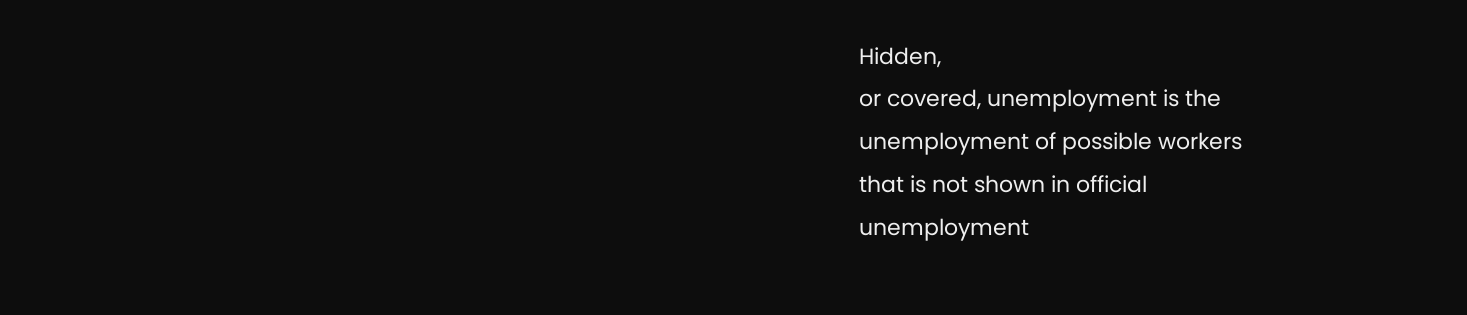Hidden,
or covered, unemployment is the
unemployment of possible workers
that is not shown in official
unemployment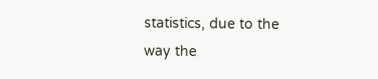statistics, due to the
way the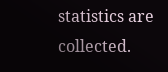statistics are collected.